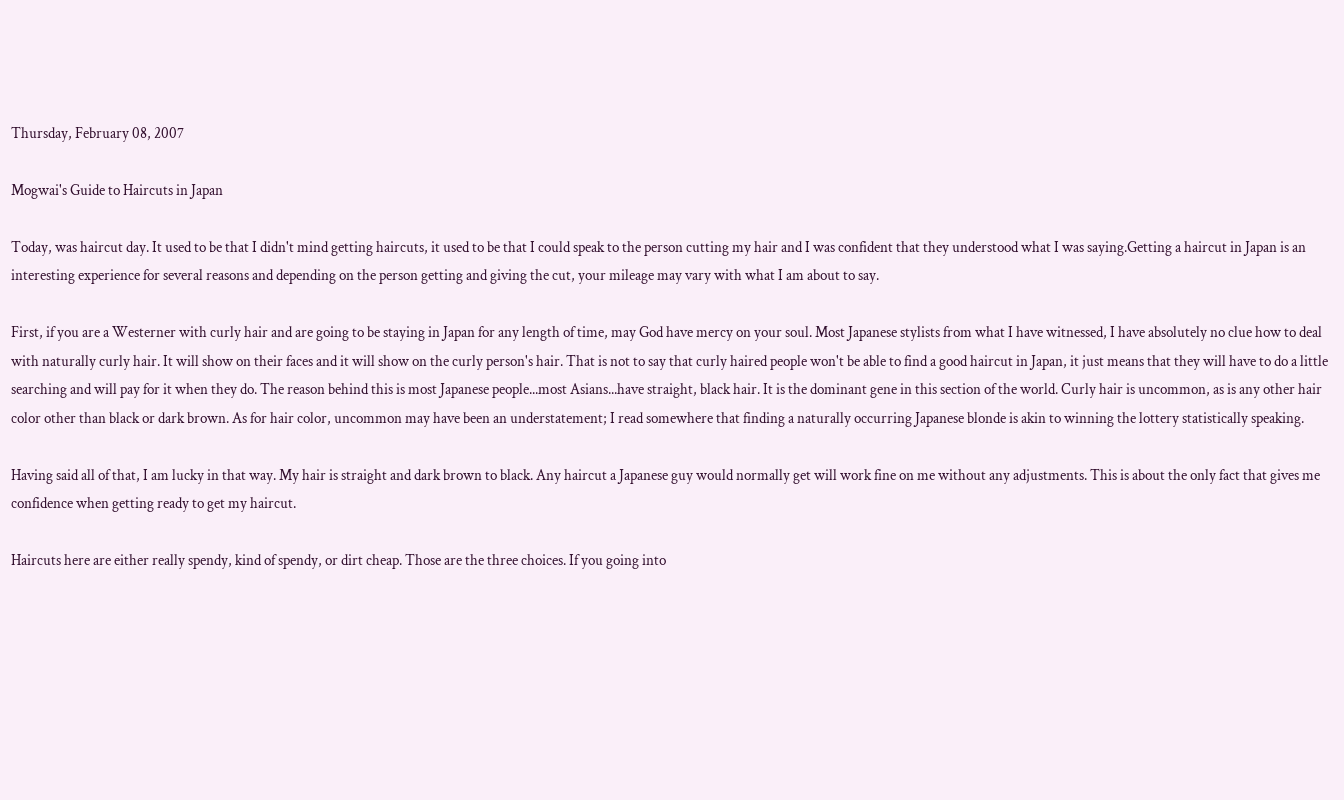Thursday, February 08, 2007

Mogwai's Guide to Haircuts in Japan

Today, was haircut day. It used to be that I didn't mind getting haircuts, it used to be that I could speak to the person cutting my hair and I was confident that they understood what I was saying.Getting a haircut in Japan is an interesting experience for several reasons and depending on the person getting and giving the cut, your mileage may vary with what I am about to say.

First, if you are a Westerner with curly hair and are going to be staying in Japan for any length of time, may God have mercy on your soul. Most Japanese stylists from what I have witnessed, I have absolutely no clue how to deal with naturally curly hair. It will show on their faces and it will show on the curly person's hair. That is not to say that curly haired people won't be able to find a good haircut in Japan, it just means that they will have to do a little searching and will pay for it when they do. The reason behind this is most Japanese people...most Asians...have straight, black hair. It is the dominant gene in this section of the world. Curly hair is uncommon, as is any other hair color other than black or dark brown. As for hair color, uncommon may have been an understatement; I read somewhere that finding a naturally occurring Japanese blonde is akin to winning the lottery statistically speaking.

Having said all of that, I am lucky in that way. My hair is straight and dark brown to black. Any haircut a Japanese guy would normally get will work fine on me without any adjustments. This is about the only fact that gives me confidence when getting ready to get my haircut.

Haircuts here are either really spendy, kind of spendy, or dirt cheap. Those are the three choices. If you going into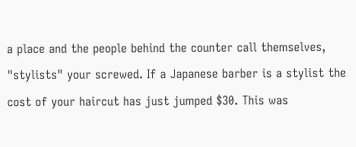a place and the people behind the counter call themselves, "stylists" your screwed. If a Japanese barber is a stylist the cost of your haircut has just jumped $30. This was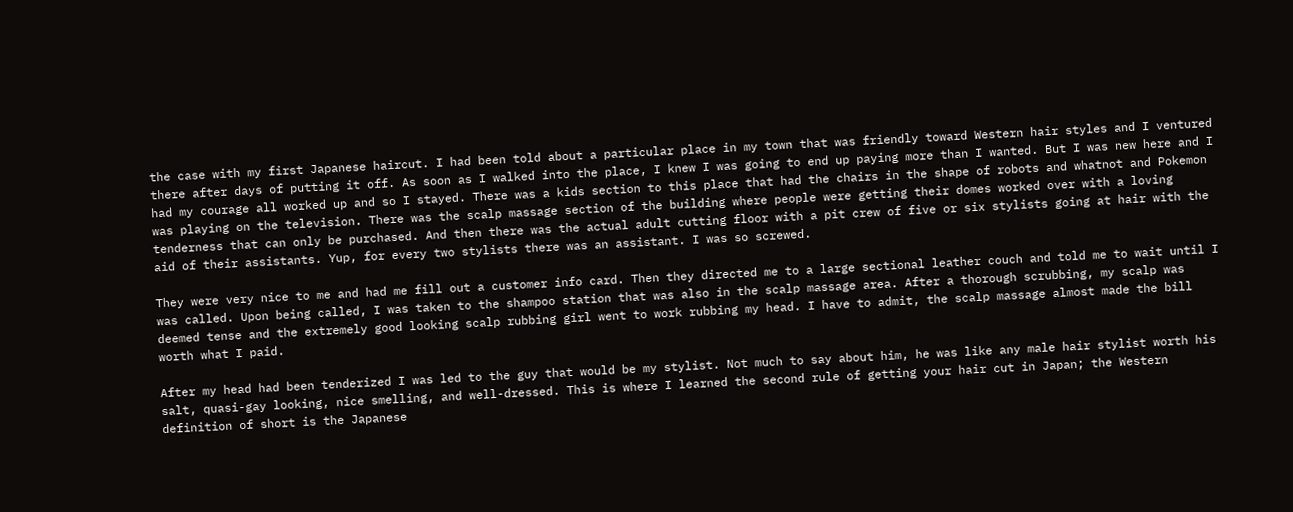the case with my first Japanese haircut. I had been told about a particular place in my town that was friendly toward Western hair styles and I ventured there after days of putting it off. As soon as I walked into the place, I knew I was going to end up paying more than I wanted. But I was new here and I had my courage all worked up and so I stayed. There was a kids section to this place that had the chairs in the shape of robots and whatnot and Pokemon was playing on the television. There was the scalp massage section of the building where people were getting their domes worked over with a loving tenderness that can only be purchased. And then there was the actual adult cutting floor with a pit crew of five or six stylists going at hair with the aid of their assistants. Yup, for every two stylists there was an assistant. I was so screwed.

They were very nice to me and had me fill out a customer info card. Then they directed me to a large sectional leather couch and told me to wait until I was called. Upon being called, I was taken to the shampoo station that was also in the scalp massage area. After a thorough scrubbing, my scalp was deemed tense and the extremely good looking scalp rubbing girl went to work rubbing my head. I have to admit, the scalp massage almost made the bill worth what I paid.

After my head had been tenderized I was led to the guy that would be my stylist. Not much to say about him, he was like any male hair stylist worth his salt, quasi-gay looking, nice smelling, and well-dressed. This is where I learned the second rule of getting your hair cut in Japan; the Western definition of short is the Japanese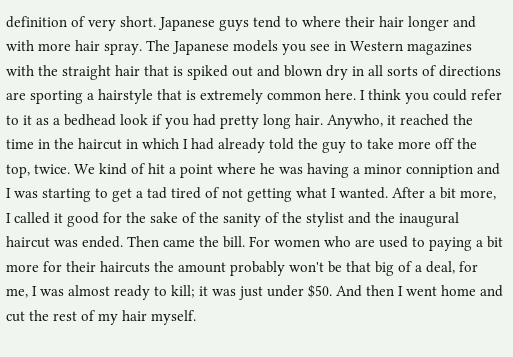definition of very short. Japanese guys tend to where their hair longer and with more hair spray. The Japanese models you see in Western magazines with the straight hair that is spiked out and blown dry in all sorts of directions are sporting a hairstyle that is extremely common here. I think you could refer to it as a bedhead look if you had pretty long hair. Anywho, it reached the time in the haircut in which I had already told the guy to take more off the top, twice. We kind of hit a point where he was having a minor conniption and I was starting to get a tad tired of not getting what I wanted. After a bit more, I called it good for the sake of the sanity of the stylist and the inaugural haircut was ended. Then came the bill. For women who are used to paying a bit more for their haircuts the amount probably won't be that big of a deal, for me, I was almost ready to kill; it was just under $50. And then I went home and cut the rest of my hair myself.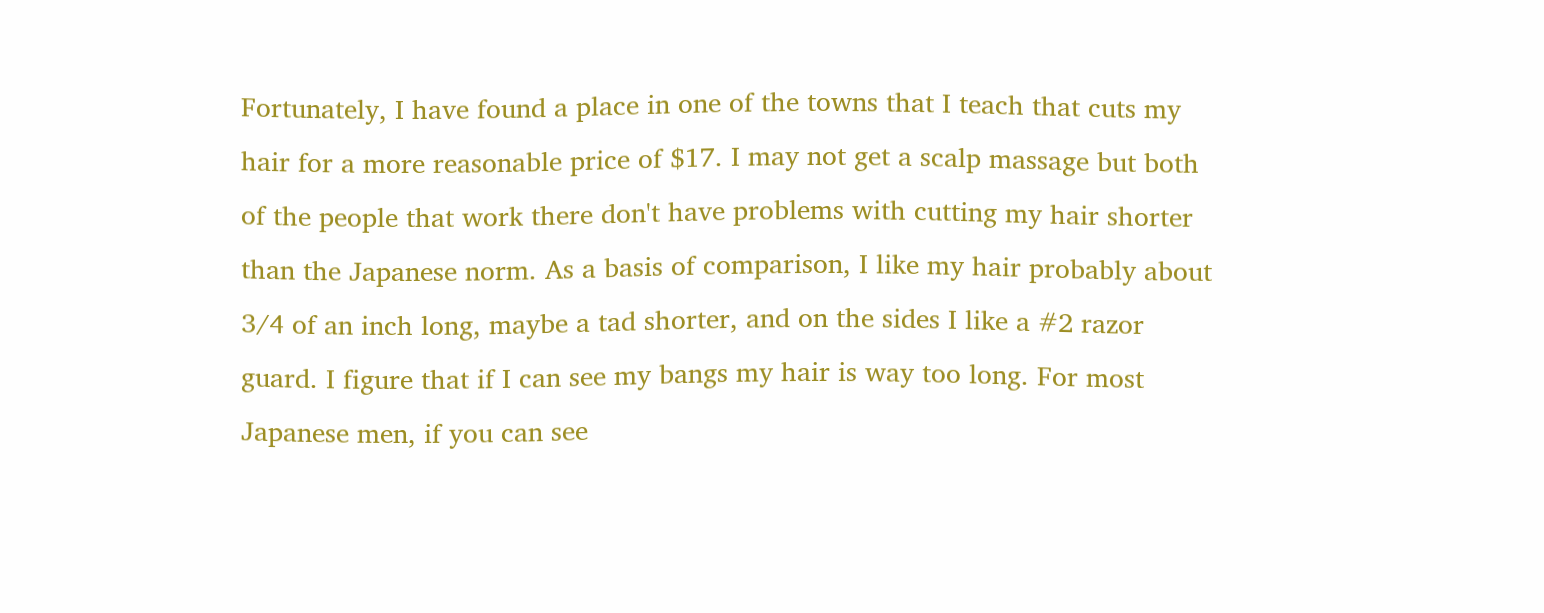Fortunately, I have found a place in one of the towns that I teach that cuts my hair for a more reasonable price of $17. I may not get a scalp massage but both of the people that work there don't have problems with cutting my hair shorter than the Japanese norm. As a basis of comparison, I like my hair probably about 3/4 of an inch long, maybe a tad shorter, and on the sides I like a #2 razor guard. I figure that if I can see my bangs my hair is way too long. For most Japanese men, if you can see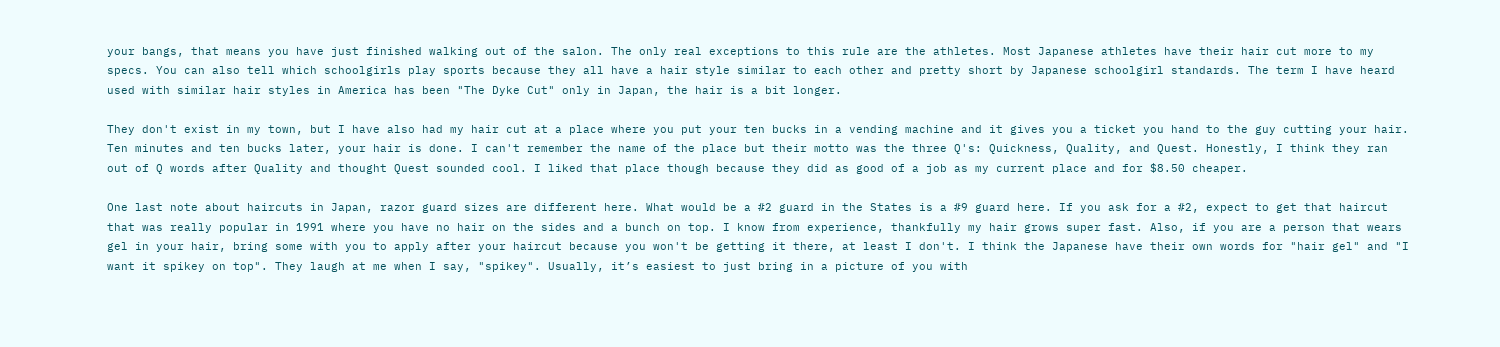your bangs, that means you have just finished walking out of the salon. The only real exceptions to this rule are the athletes. Most Japanese athletes have their hair cut more to my specs. You can also tell which schoolgirls play sports because they all have a hair style similar to each other and pretty short by Japanese schoolgirl standards. The term I have heard used with similar hair styles in America has been "The Dyke Cut" only in Japan, the hair is a bit longer.

They don't exist in my town, but I have also had my hair cut at a place where you put your ten bucks in a vending machine and it gives you a ticket you hand to the guy cutting your hair. Ten minutes and ten bucks later, your hair is done. I can't remember the name of the place but their motto was the three Q's: Quickness, Quality, and Quest. Honestly, I think they ran out of Q words after Quality and thought Quest sounded cool. I liked that place though because they did as good of a job as my current place and for $8.50 cheaper.

One last note about haircuts in Japan, razor guard sizes are different here. What would be a #2 guard in the States is a #9 guard here. If you ask for a #2, expect to get that haircut that was really popular in 1991 where you have no hair on the sides and a bunch on top. I know from experience, thankfully my hair grows super fast. Also, if you are a person that wears gel in your hair, bring some with you to apply after your haircut because you won't be getting it there, at least I don't. I think the Japanese have their own words for "hair gel" and "I want it spikey on top". They laugh at me when I say, "spikey". Usually, it’s easiest to just bring in a picture of you with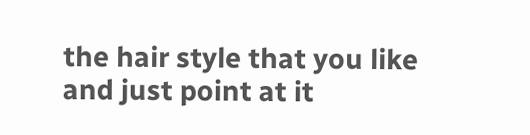the hair style that you like and just point at it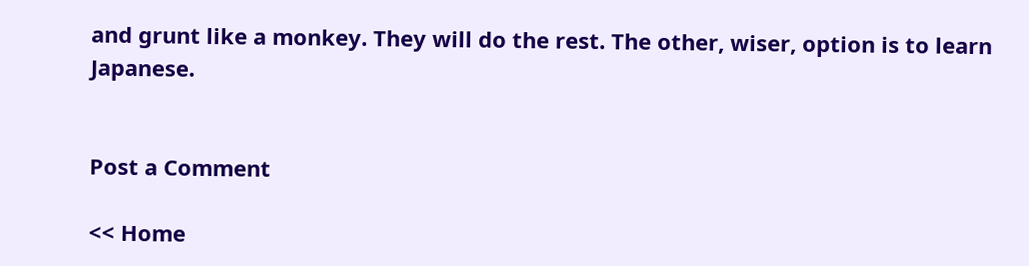and grunt like a monkey. They will do the rest. The other, wiser, option is to learn Japanese.


Post a Comment

<< Home